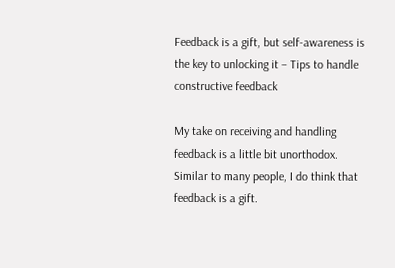Feedback is a gift, but self-awareness is the key to unlocking it – Tips to handle constructive feedback

My take on receiving and handling feedback is a little bit unorthodox. Similar to many people, I do think that feedback is a gift.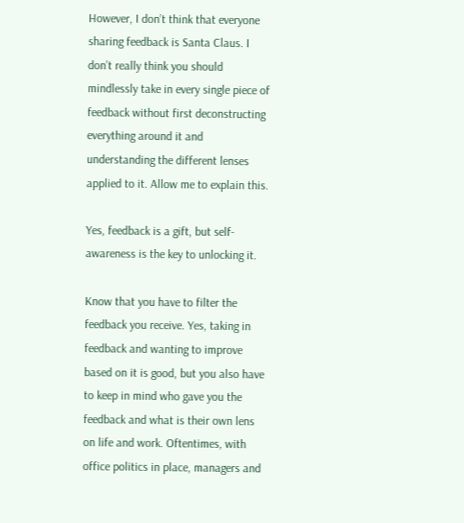However, I don’t think that everyone sharing feedback is Santa Claus. I don’t really think you should mindlessly take in every single piece of feedback without first deconstructing everything around it and understanding the different lenses applied to it. Allow me to explain this.

Yes, feedback is a gift, but self-awareness is the key to unlocking it.

Know that you have to filter the feedback you receive. Yes, taking in feedback and wanting to improve based on it is good, but you also have to keep in mind who gave you the feedback and what is their own lens on life and work. Oftentimes, with office politics in place, managers and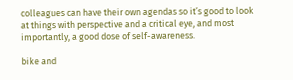colleagues can have their own agendas so it’s good to look at things with perspective and a critical eye, and most importantly, a good dose of self-awareness.

bike and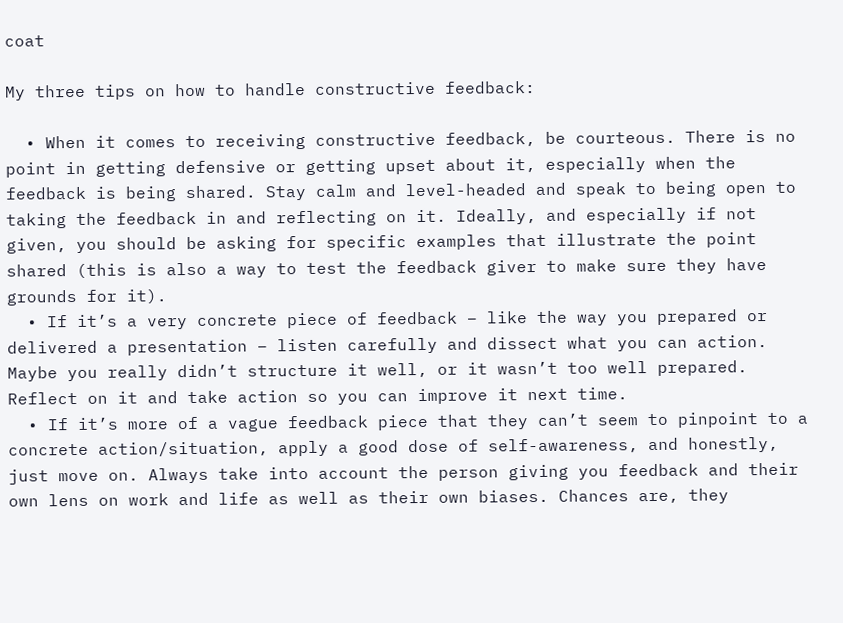coat

My three tips on how to handle constructive feedback:

  • When it comes to receiving constructive feedback, be courteous. There is no point in getting defensive or getting upset about it, especially when the feedback is being shared. Stay calm and level-headed and speak to being open to taking the feedback in and reflecting on it. Ideally, and especially if not given, you should be asking for specific examples that illustrate the point shared (this is also a way to test the feedback giver to make sure they have grounds for it).
  • If it’s a very concrete piece of feedback – like the way you prepared or delivered a presentation – listen carefully and dissect what you can action. Maybe you really didn’t structure it well, or it wasn’t too well prepared. Reflect on it and take action so you can improve it next time.
  • If it’s more of a vague feedback piece that they can’t seem to pinpoint to a concrete action/situation, apply a good dose of self-awareness, and honestly, just move on. Always take into account the person giving you feedback and their own lens on work and life as well as their own biases. Chances are, they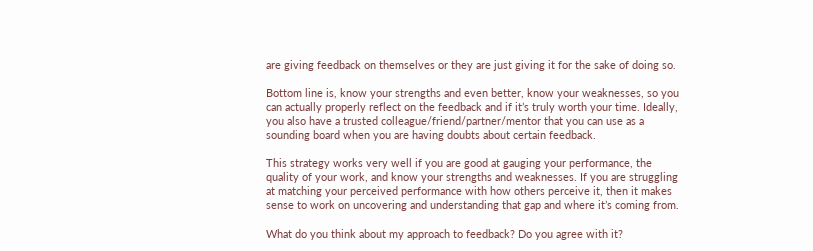are giving feedback on themselves or they are just giving it for the sake of doing so.

Bottom line is, know your strengths and even better, know your weaknesses, so you can actually properly reflect on the feedback and if it’s truly worth your time. Ideally, you also have a trusted colleague/friend/partner/mentor that you can use as a sounding board when you are having doubts about certain feedback.

This strategy works very well if you are good at gauging your performance, the quality of your work, and know your strengths and weaknesses. If you are struggling at matching your perceived performance with how others perceive it, then it makes sense to work on uncovering and understanding that gap and where it’s coming from.

What do you think about my approach to feedback? Do you agree with it?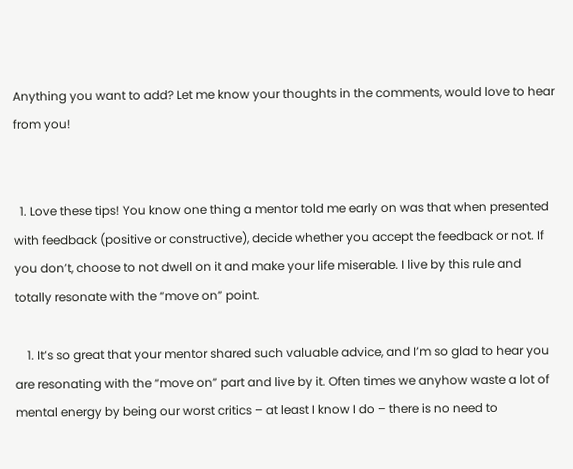Anything you want to add? Let me know your thoughts in the comments, would love to hear from you!


  1. Love these tips! You know one thing a mentor told me early on was that when presented with feedback (positive or constructive), decide whether you accept the feedback or not. If you don’t, choose to not dwell on it and make your life miserable. I live by this rule and totally resonate with the “move on” point.

    1. It’s so great that your mentor shared such valuable advice, and I’m so glad to hear you are resonating with the “move on” part and live by it. Often times we anyhow waste a lot of mental energy by being our worst critics – at least I know I do – there is no need to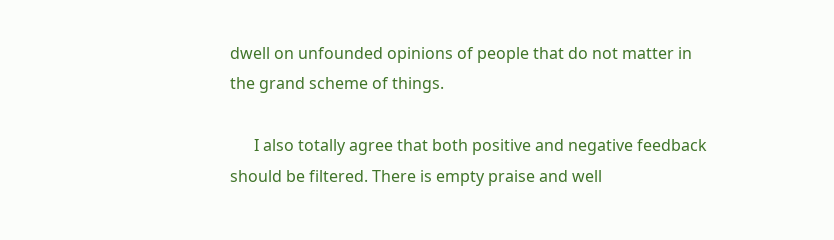dwell on unfounded opinions of people that do not matter in the grand scheme of things.

      I also totally agree that both positive and negative feedback should be filtered. There is empty praise and well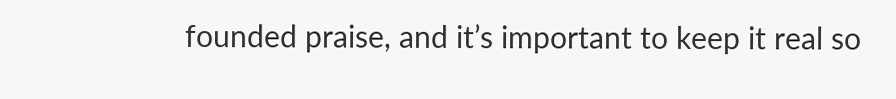founded praise, and it’s important to keep it real so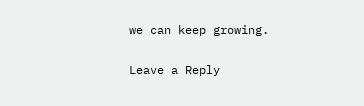we can keep growing.

Leave a Reply